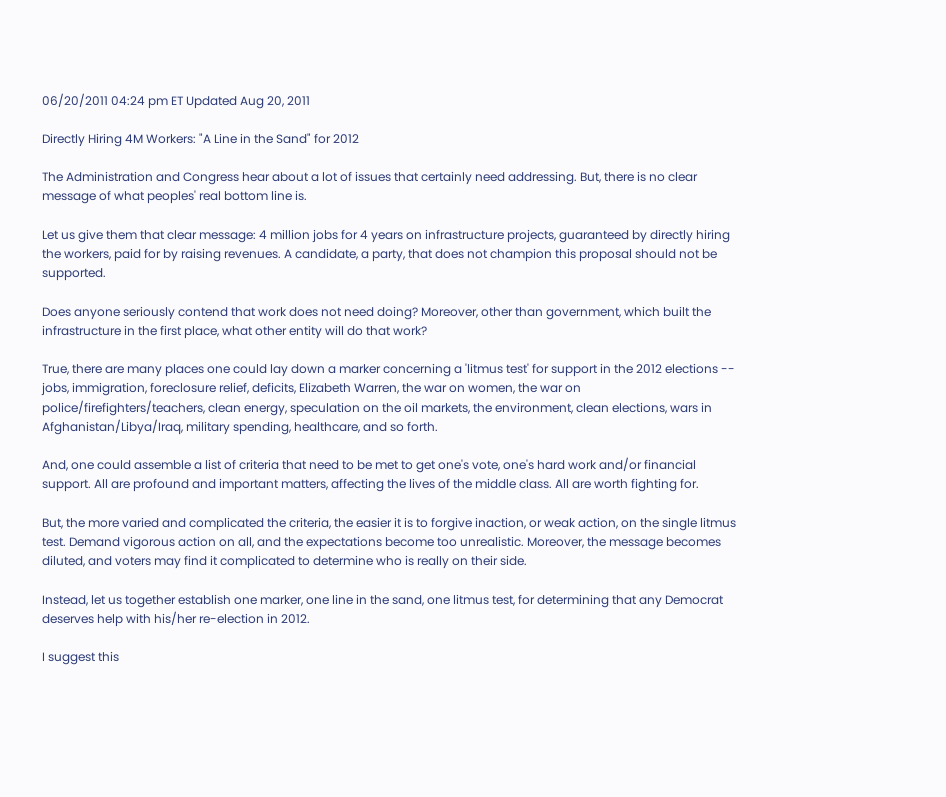06/20/2011 04:24 pm ET Updated Aug 20, 2011

Directly Hiring 4M Workers: "A Line in the Sand" for 2012

The Administration and Congress hear about a lot of issues that certainly need addressing. But, there is no clear message of what peoples' real bottom line is.

Let us give them that clear message: 4 million jobs for 4 years on infrastructure projects, guaranteed by directly hiring the workers, paid for by raising revenues. A candidate, a party, that does not champion this proposal should not be supported.

Does anyone seriously contend that work does not need doing? Moreover, other than government, which built the infrastructure in the first place, what other entity will do that work?

True, there are many places one could lay down a marker concerning a 'litmus test' for support in the 2012 elections -- jobs, immigration, foreclosure relief, deficits, Elizabeth Warren, the war on women, the war on police/firefighters/teachers, clean energy, speculation on the oil markets, the environment, clean elections, wars in Afghanistan/Libya/Iraq, military spending, healthcare, and so forth.

And, one could assemble a list of criteria that need to be met to get one's vote, one's hard work and/or financial support. All are profound and important matters, affecting the lives of the middle class. All are worth fighting for.

But, the more varied and complicated the criteria, the easier it is to forgive inaction, or weak action, on the single litmus test. Demand vigorous action on all, and the expectations become too unrealistic. Moreover, the message becomes diluted, and voters may find it complicated to determine who is really on their side.

Instead, let us together establish one marker, one line in the sand, one litmus test, for determining that any Democrat deserves help with his/her re-election in 2012.

I suggest this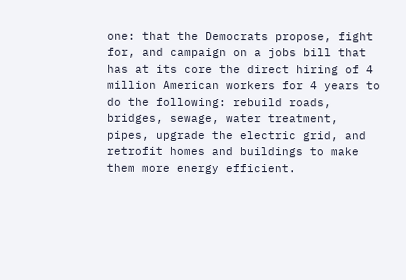one: that the Democrats propose, fight for, and campaign on a jobs bill that has at its core the direct hiring of 4 million American workers for 4 years to do the following: rebuild roads, bridges, sewage, water treatment, pipes, upgrade the electric grid, and retrofit homes and buildings to make them more energy efficient.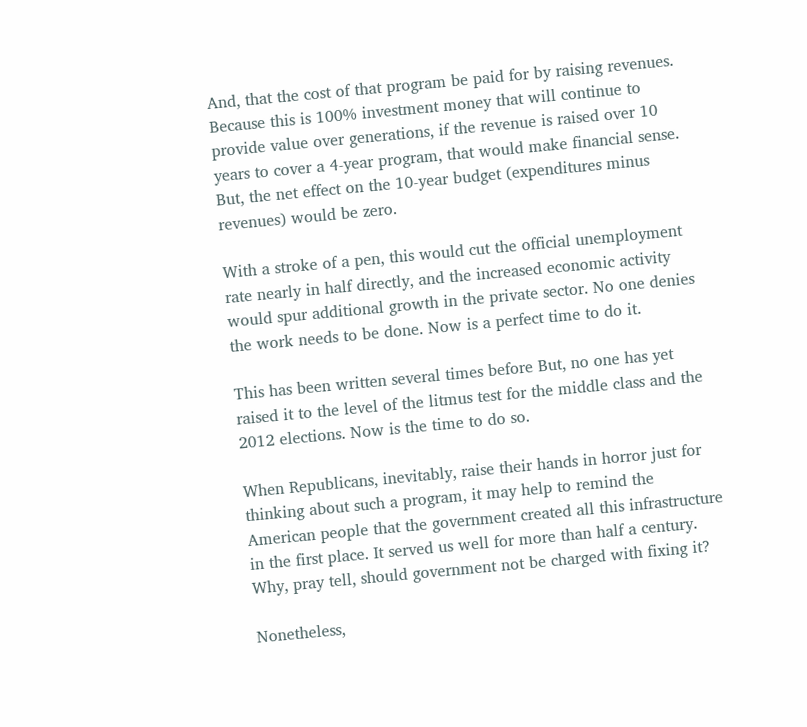And, that the cost of that program be paid for by raising revenues. Because this is 100% investment money that will continue to provide value over generations, if the revenue is raised over 10 years to cover a 4-year program, that would make financial sense. But, the net effect on the 10-year budget (expenditures minus revenues) would be zero.

With a stroke of a pen, this would cut the official unemployment rate nearly in half directly, and the increased economic activity would spur additional growth in the private sector. No one denies the work needs to be done. Now is a perfect time to do it.

This has been written several times before But, no one has yet raised it to the level of the litmus test for the middle class and the 2012 elections. Now is the time to do so.

When Republicans, inevitably, raise their hands in horror just for thinking about such a program, it may help to remind the American people that the government created all this infrastructure in the first place. It served us well for more than half a century. Why, pray tell, should government not be charged with fixing it?

Nonetheless,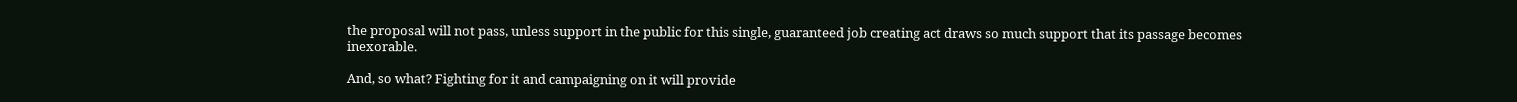the proposal will not pass, unless support in the public for this single, guaranteed job creating act draws so much support that its passage becomes inexorable.

And, so what? Fighting for it and campaigning on it will provide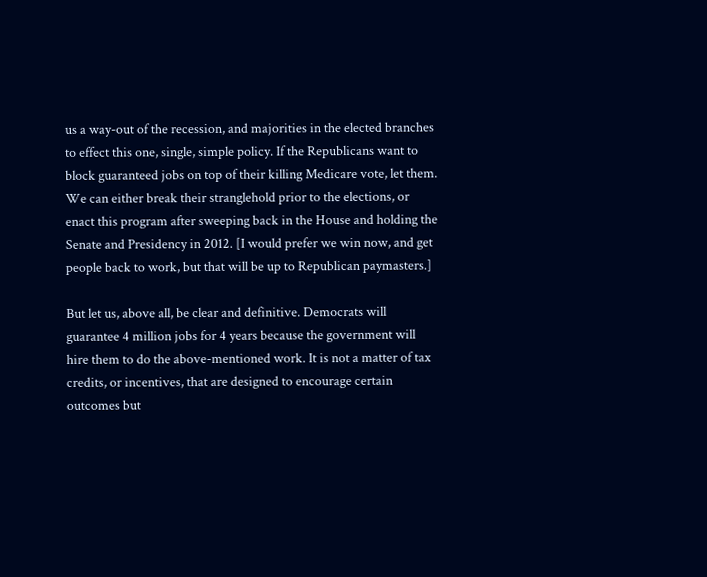us a way-out of the recession, and majorities in the elected branches to effect this one, single, simple policy. If the Republicans want to block guaranteed jobs on top of their killing Medicare vote, let them. We can either break their stranglehold prior to the elections, or enact this program after sweeping back in the House and holding the Senate and Presidency in 2012. [I would prefer we win now, and get people back to work, but that will be up to Republican paymasters.]

But let us, above all, be clear and definitive. Democrats will guarantee 4 million jobs for 4 years because the government will hire them to do the above-mentioned work. It is not a matter of tax credits, or incentives, that are designed to encourage certain outcomes but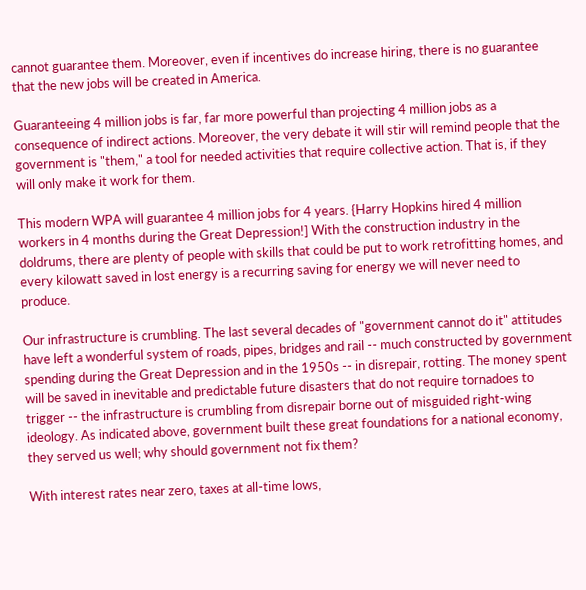cannot guarantee them. Moreover, even if incentives do increase hiring, there is no guarantee that the new jobs will be created in America.

Guaranteeing 4 million jobs is far, far more powerful than projecting 4 million jobs as a consequence of indirect actions. Moreover, the very debate it will stir will remind people that the government is "them," a tool for needed activities that require collective action. That is, if they will only make it work for them.

This modern WPA will guarantee 4 million jobs for 4 years. {Harry Hopkins hired 4 million workers in 4 months during the Great Depression!] With the construction industry in the doldrums, there are plenty of people with skills that could be put to work retrofitting homes, and every kilowatt saved in lost energy is a recurring saving for energy we will never need to produce.

Our infrastructure is crumbling. The last several decades of "government cannot do it" attitudes have left a wonderful system of roads, pipes, bridges and rail -- much constructed by government spending during the Great Depression and in the 1950s -- in disrepair, rotting. The money spent will be saved in inevitable and predictable future disasters that do not require tornadoes to trigger -- the infrastructure is crumbling from disrepair borne out of misguided right-wing ideology. As indicated above, government built these great foundations for a national economy, they served us well; why should government not fix them?

With interest rates near zero, taxes at all-time lows,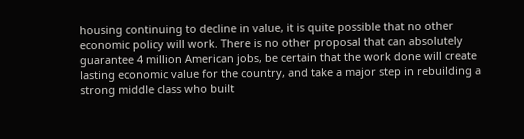housing continuing to decline in value, it is quite possible that no other economic policy will work. There is no other proposal that can absolutely guarantee 4 million American jobs, be certain that the work done will create lasting economic value for the country, and take a major step in rebuilding a strong middle class who built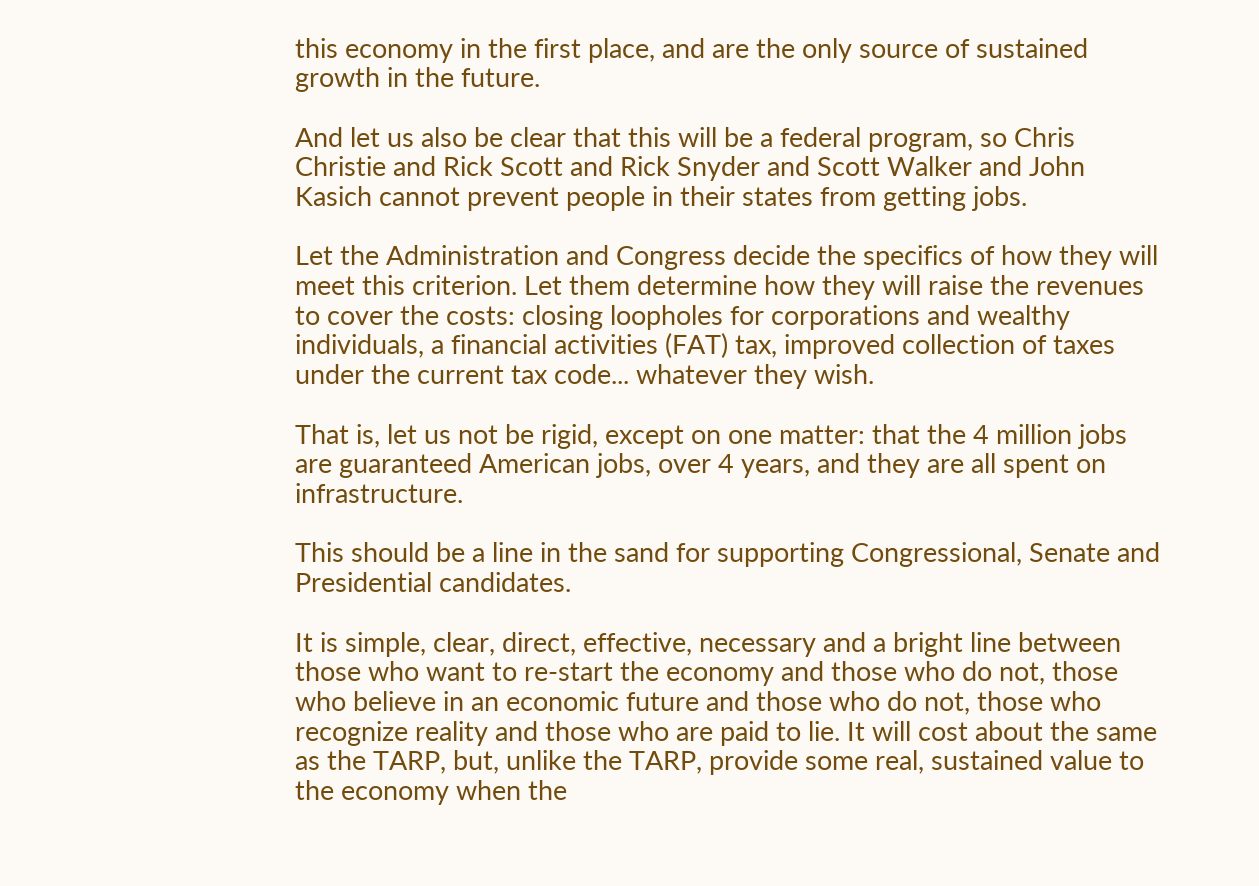this economy in the first place, and are the only source of sustained growth in the future.

And let us also be clear that this will be a federal program, so Chris Christie and Rick Scott and Rick Snyder and Scott Walker and John Kasich cannot prevent people in their states from getting jobs.

Let the Administration and Congress decide the specifics of how they will meet this criterion. Let them determine how they will raise the revenues to cover the costs: closing loopholes for corporations and wealthy individuals, a financial activities (FAT) tax, improved collection of taxes under the current tax code... whatever they wish.

That is, let us not be rigid, except on one matter: that the 4 million jobs are guaranteed American jobs, over 4 years, and they are all spent on infrastructure.

This should be a line in the sand for supporting Congressional, Senate and Presidential candidates.

It is simple, clear, direct, effective, necessary and a bright line between those who want to re-start the economy and those who do not, those who believe in an economic future and those who do not, those who recognize reality and those who are paid to lie. It will cost about the same as the TARP, but, unlike the TARP, provide some real, sustained value to the economy when the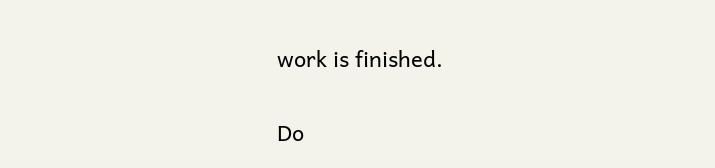work is finished.

Do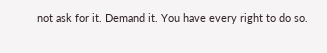not ask for it. Demand it. You have every right to do so.